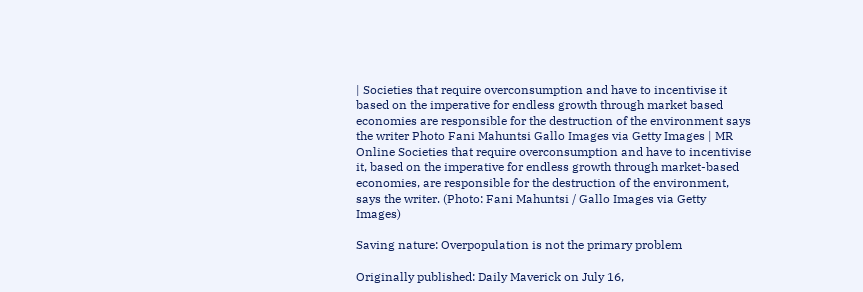| Societies that require overconsumption and have to incentivise it based on the imperative for endless growth through market based economies are responsible for the destruction of the environment says the writer Photo Fani Mahuntsi Gallo Images via Getty Images | MR Online Societies that require overconsumption and have to incentivise it, based on the imperative for endless growth through market-based economies, are responsible for the destruction of the environment, says the writer. (Photo: Fani Mahuntsi / Gallo Images via Getty Images)

Saving nature: Overpopulation is not the primary problem

Originally published: Daily Maverick on July 16,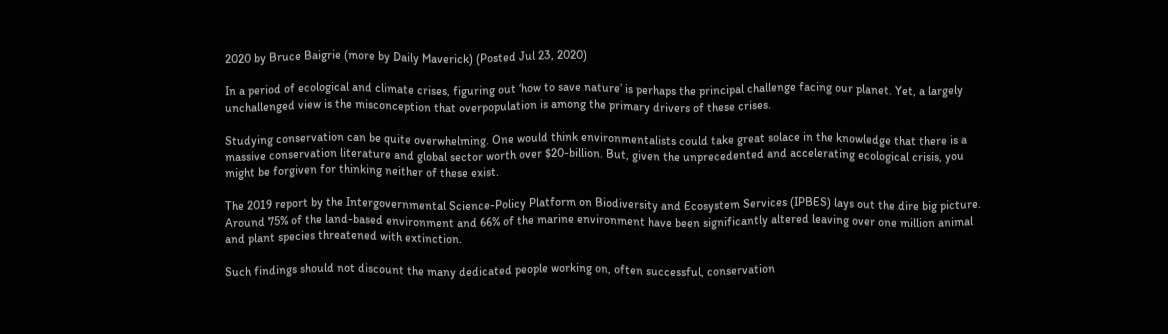2020 by Bruce Baigrie (more by Daily Maverick) (Posted Jul 23, 2020)

In a period of ecological and climate crises, figuring out ‘how to save nature’ is perhaps the principal challenge facing our planet. Yet, a largely unchallenged view is the misconception that overpopulation is among the primary drivers of these crises.

Studying conservation can be quite overwhelming. One would think environmentalists could take great solace in the knowledge that there is a massive conservation literature and global sector worth over $20-billion. But, given the unprecedented and accelerating ecological crisis, you might be forgiven for thinking neither of these exist.

The 2019 report by the Intergovernmental Science-Policy Platform on Biodiversity and Ecosystem Services (IPBES) lays out the dire big picture. Around 75% of the land-based environment and 66% of the marine environment have been significantly altered leaving over one million animal and plant species threatened with extinction.

Such findings should not discount the many dedicated people working on, often successful, conservation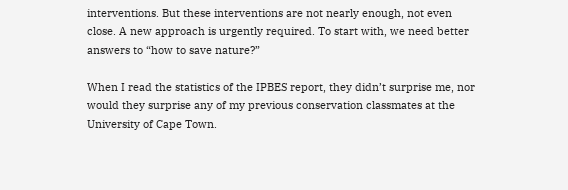interventions. But these interventions are not nearly enough, not even close. A new approach is urgently required. To start with, we need better answers to “how to save nature?”

When I read the statistics of the IPBES report, they didn’t surprise me, nor would they surprise any of my previous conservation classmates at the University of Cape Town.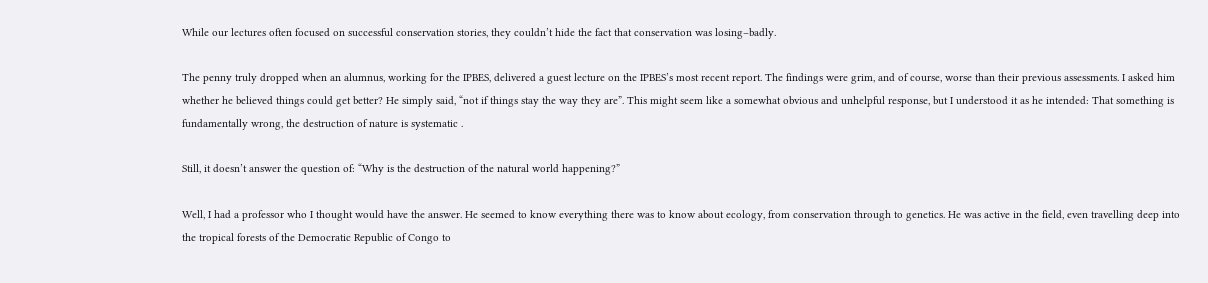While our lectures often focused on successful conservation stories, they couldn’t hide the fact that conservation was losing–badly.

The penny truly dropped when an alumnus, working for the IPBES, delivered a guest lecture on the IPBES’s most recent report. The findings were grim, and of course, worse than their previous assessments. I asked him whether he believed things could get better? He simply said, “not if things stay the way they are”. This might seem like a somewhat obvious and unhelpful response, but I understood it as he intended: That something is fundamentally wrong, the destruction of nature is systematic .

Still, it doesn’t answer the question of: “Why is the destruction of the natural world happening?”

Well, I had a professor who I thought would have the answer. He seemed to know everything there was to know about ecology, from conservation through to genetics. He was active in the field, even travelling deep into the tropical forests of the Democratic Republic of Congo to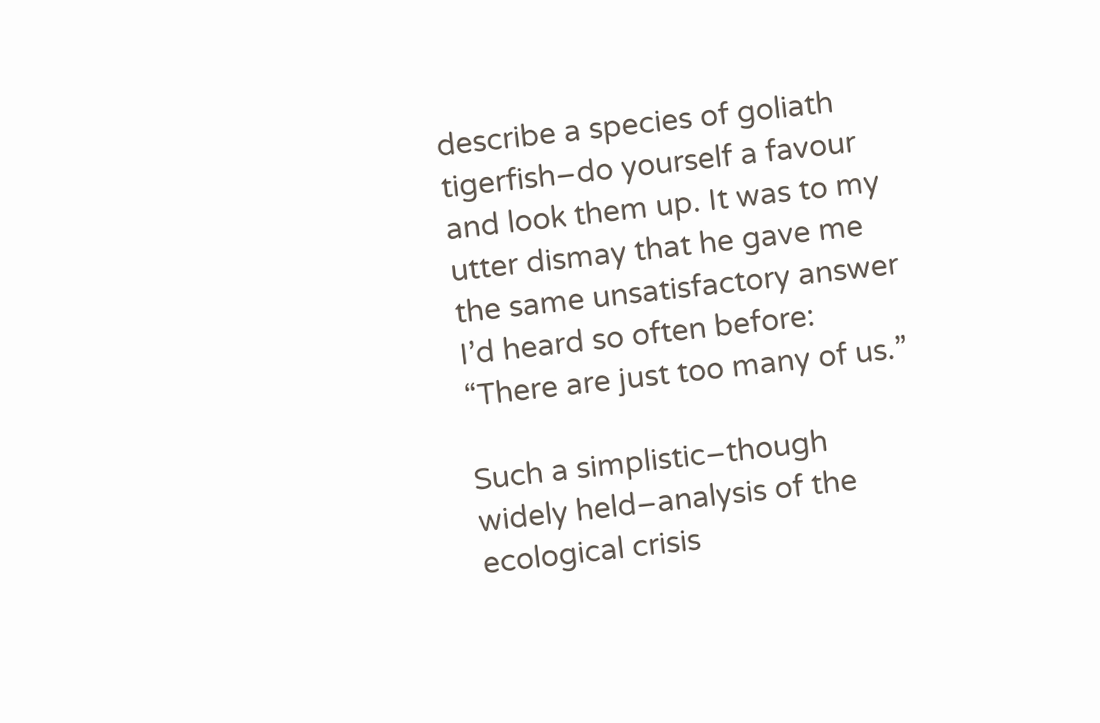describe a species of goliath tigerfish–do yourself a favour and look them up. It was to my utter dismay that he gave me the same unsatisfactory answer I’d heard so often before: “There are just too many of us.”

Such a simplistic–though widely held–analysis of the ecological crisis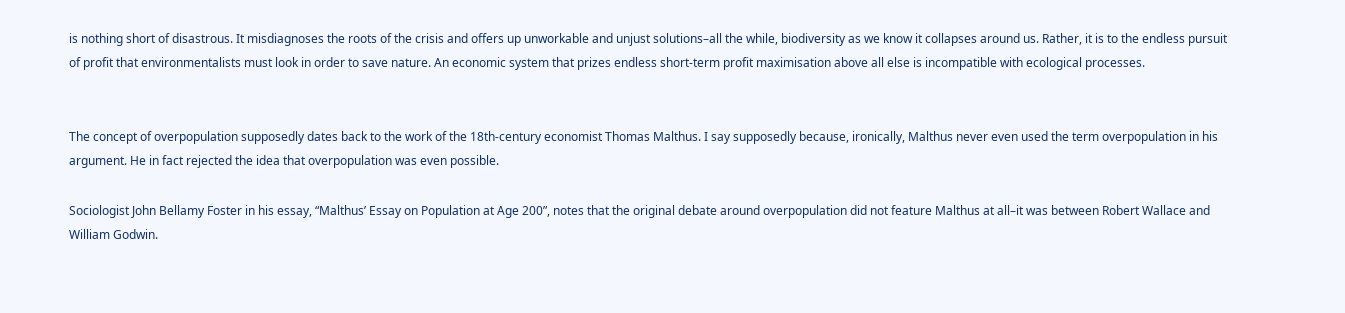is nothing short of disastrous. It misdiagnoses the roots of the crisis and offers up unworkable and unjust solutions–all the while, biodiversity as we know it collapses around us. Rather, it is to the endless pursuit of profit that environmentalists must look in order to save nature. An economic system that prizes endless short-term profit maximisation above all else is incompatible with ecological processes.


The concept of overpopulation supposedly dates back to the work of the 18th-century economist Thomas Malthus. I say supposedly because, ironically, Malthus never even used the term overpopulation in his argument. He in fact rejected the idea that overpopulation was even possible.

Sociologist John Bellamy Foster in his essay, “Malthus’ Essay on Population at Age 200”, notes that the original debate around overpopulation did not feature Malthus at all–it was between Robert Wallace and William Godwin.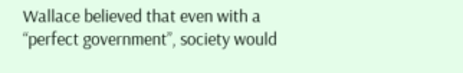Wallace believed that even with a “perfect government”, society would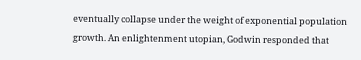eventually collapse under the weight of exponential population growth. An enlightenment utopian, Godwin responded that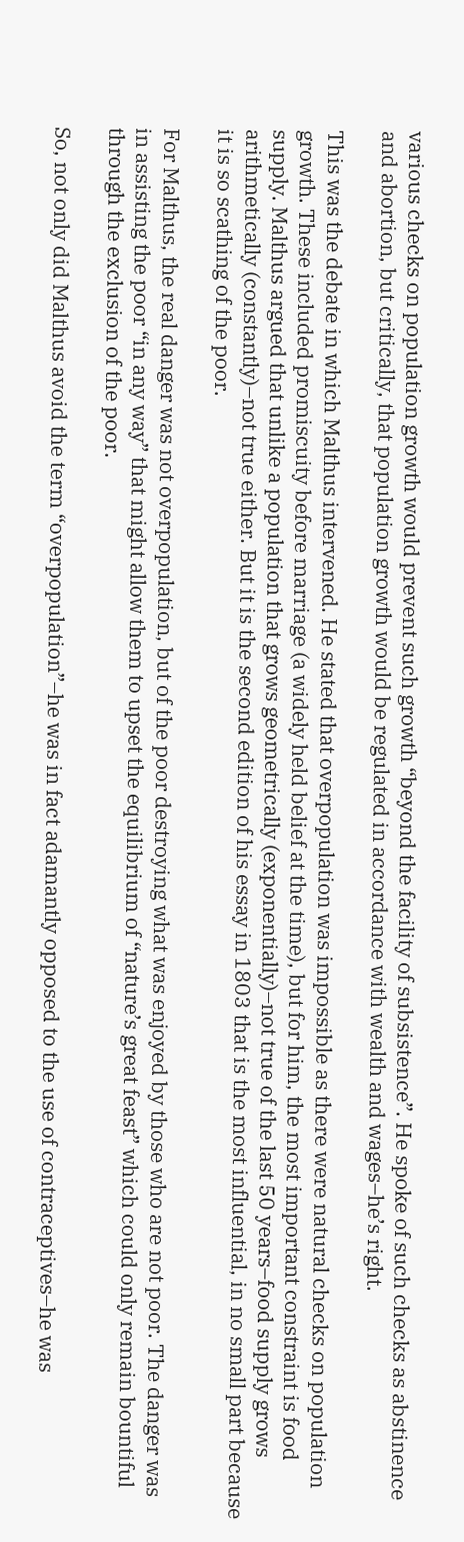various checks on population growth would prevent such growth “beyond the facility of subsistence”. He spoke of such checks as abstinence and abortion, but critically, that population growth would be regulated in accordance with wealth and wages–he’s right.

This was the debate in which Malthus intervened. He stated that overpopulation was impossible as there were natural checks on population growth. These included promiscuity before marriage (a widely held belief at the time), but for him, the most important constraint is food supply. Malthus argued that unlike a population that grows geometrically (exponentially)–not true of the last 50 years–food supply grows arithmetically (constantly)–not true either. But it is the second edition of his essay in 1803 that is the most influential, in no small part because it is so scathing of the poor.

For Malthus, the real danger was not overpopulation, but of the poor destroying what was enjoyed by those who are not poor. The danger was in assisting the poor “in any way” that might allow them to upset the equilibrium of “nature’s great feast” which could only remain bountiful through the exclusion of the poor.

So, not only did Malthus avoid the term “overpopulation”–he was in fact adamantly opposed to the use of contraceptives–he was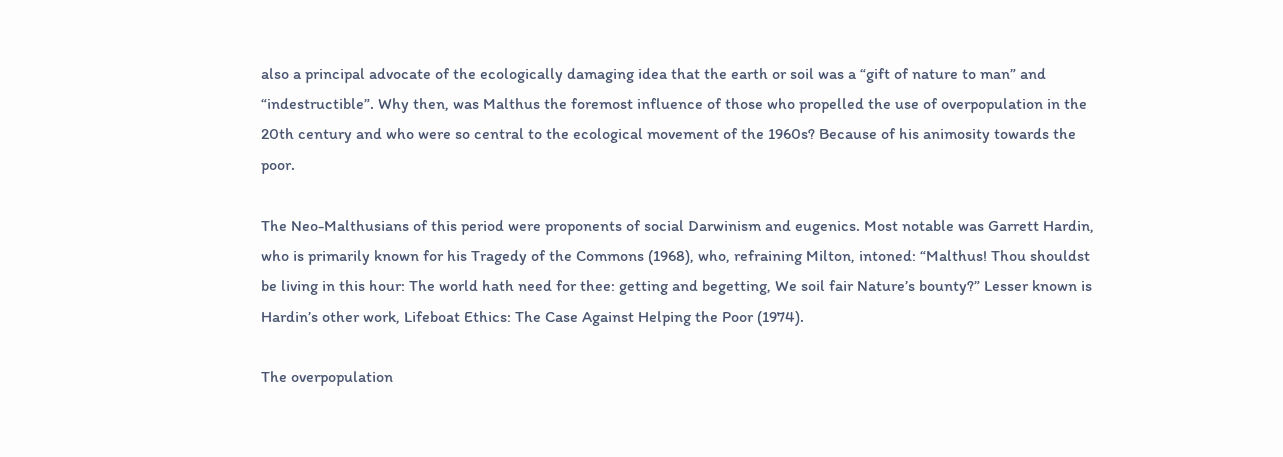also a principal advocate of the ecologically damaging idea that the earth or soil was a “gift of nature to man” and “indestructible”. Why then, was Malthus the foremost influence of those who propelled the use of overpopulation in the 20th century and who were so central to the ecological movement of the 1960s? Because of his animosity towards the poor.

The Neo-Malthusians of this period were proponents of social Darwinism and eugenics. Most notable was Garrett Hardin, who is primarily known for his Tragedy of the Commons (1968), who, refraining Milton, intoned: “Malthus! Thou shouldst be living in this hour: The world hath need for thee: getting and begetting, We soil fair Nature’s bounty?” Lesser known is Hardin’s other work, Lifeboat Ethics: The Case Against Helping the Poor (1974).

The overpopulation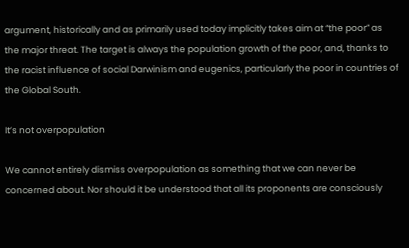argument, historically and as primarily used today implicitly takes aim at “the poor” as the major threat. The target is always the population growth of the poor, and, thanks to the racist influence of social Darwinism and eugenics, particularly the poor in countries of the Global South.

It’s not overpopulation

We cannot entirely dismiss overpopulation as something that we can never be concerned about. Nor should it be understood that all its proponents are consciously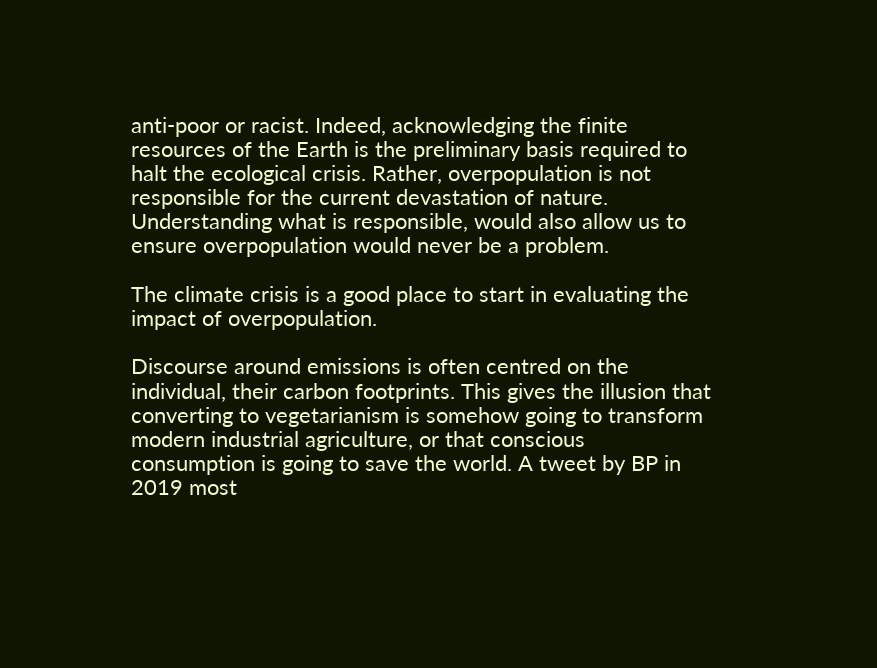anti-poor or racist. Indeed, acknowledging the finite resources of the Earth is the preliminary basis required to halt the ecological crisis. Rather, overpopulation is not responsible for the current devastation of nature. Understanding what is responsible, would also allow us to ensure overpopulation would never be a problem.

The climate crisis is a good place to start in evaluating the impact of overpopulation.

Discourse around emissions is often centred on the individual, their carbon footprints. This gives the illusion that converting to vegetarianism is somehow going to transform modern industrial agriculture, or that conscious consumption is going to save the world. A tweet by BP in 2019 most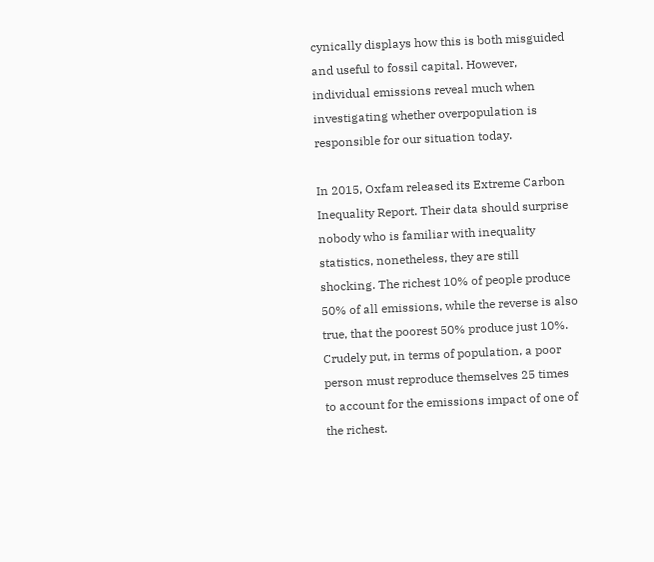cynically displays how this is both misguided and useful to fossil capital. However, individual emissions reveal much when investigating whether overpopulation is responsible for our situation today.

In 2015, Oxfam released its Extreme Carbon Inequality Report. Their data should surprise nobody who is familiar with inequality statistics, nonetheless, they are still shocking. The richest 10% of people produce 50% of all emissions, while the reverse is also true, that the poorest 50% produce just 10%. Crudely put, in terms of population, a poor person must reproduce themselves 25 times to account for the emissions impact of one of the richest.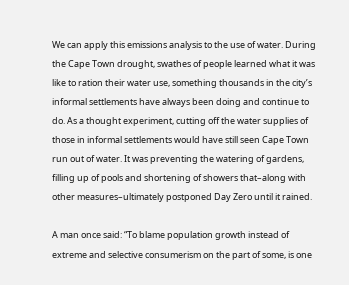We can apply this emissions analysis to the use of water. During the Cape Town drought, swathes of people learned what it was like to ration their water use, something thousands in the city’s informal settlements have always been doing and continue to do. As a thought experiment, cutting off the water supplies of those in informal settlements would have still seen Cape Town run out of water. It was preventing the watering of gardens, filling up of pools and shortening of showers that–along with other measures–ultimately postponed Day Zero until it rained.

A man once said: “To blame population growth instead of extreme and selective consumerism on the part of some, is one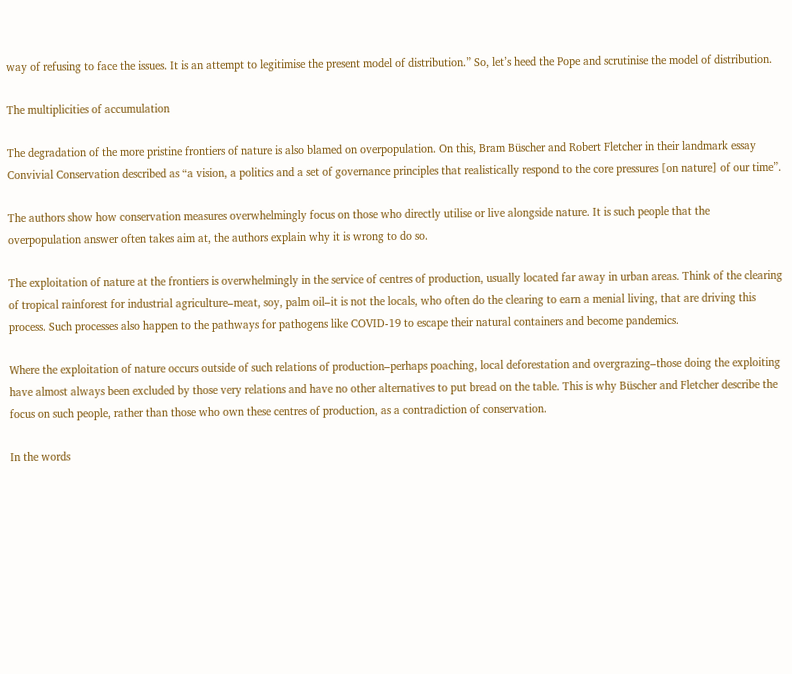way of refusing to face the issues. It is an attempt to legitimise the present model of distribution.” So, let’s heed the Pope and scrutinise the model of distribution.

The multiplicities of accumulation

The degradation of the more pristine frontiers of nature is also blamed on overpopulation. On this, Bram Büscher and Robert Fletcher in their landmark essay Convivial Conservation described as “a vision, a politics and a set of governance principles that realistically respond to the core pressures [on nature] of our time”.

The authors show how conservation measures overwhelmingly focus on those who directly utilise or live alongside nature. It is such people that the overpopulation answer often takes aim at, the authors explain why it is wrong to do so.

The exploitation of nature at the frontiers is overwhelmingly in the service of centres of production, usually located far away in urban areas. Think of the clearing of tropical rainforest for industrial agriculture–meat, soy, palm oil–it is not the locals, who often do the clearing to earn a menial living, that are driving this process. Such processes also happen to the pathways for pathogens like COVID-19 to escape their natural containers and become pandemics.

Where the exploitation of nature occurs outside of such relations of production–perhaps poaching, local deforestation and overgrazing–those doing the exploiting have almost always been excluded by those very relations and have no other alternatives to put bread on the table. This is why Büscher and Fletcher describe the focus on such people, rather than those who own these centres of production, as a contradiction of conservation.

In the words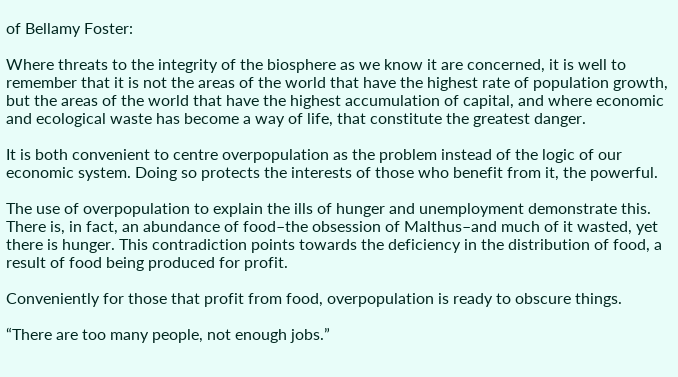of Bellamy Foster:

Where threats to the integrity of the biosphere as we know it are concerned, it is well to remember that it is not the areas of the world that have the highest rate of population growth, but the areas of the world that have the highest accumulation of capital, and where economic and ecological waste has become a way of life, that constitute the greatest danger.

It is both convenient to centre overpopulation as the problem instead of the logic of our economic system. Doing so protects the interests of those who benefit from it, the powerful.

The use of overpopulation to explain the ills of hunger and unemployment demonstrate this. There is, in fact, an abundance of food–the obsession of Malthus–and much of it wasted, yet there is hunger. This contradiction points towards the deficiency in the distribution of food, a result of food being produced for profit.

Conveniently for those that profit from food, overpopulation is ready to obscure things.

“There are too many people, not enough jobs.”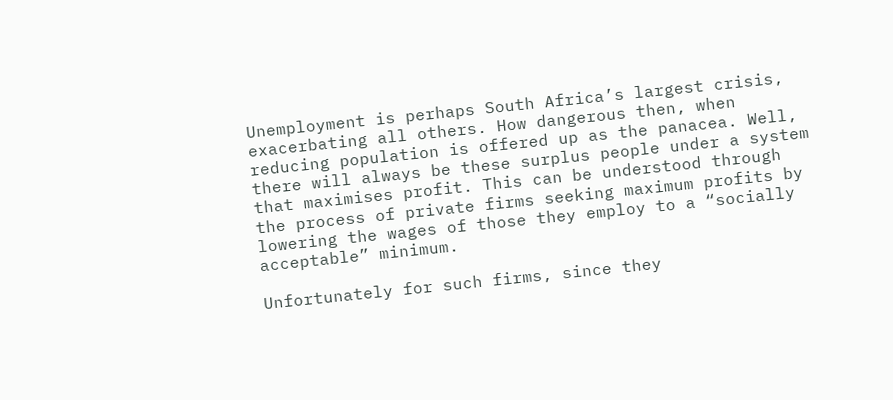Unemployment is perhaps South Africa’s largest crisis, exacerbating all others. How dangerous then, when reducing population is offered up as the panacea. Well, there will always be these surplus people under a system that maximises profit. This can be understood through the process of private firms seeking maximum profits by lowering the wages of those they employ to a “socially acceptable” minimum.

Unfortunately for such firms, since they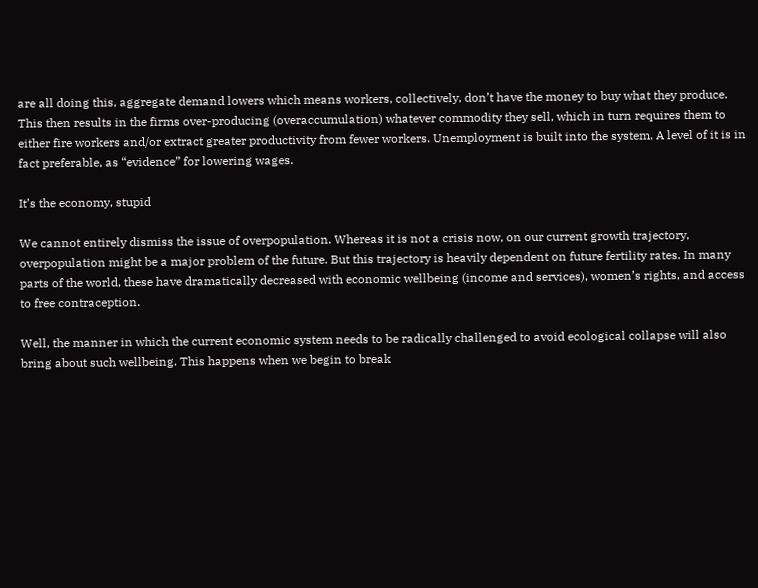are all doing this, aggregate demand lowers which means workers, collectively, don’t have the money to buy what they produce. This then results in the firms over-producing (overaccumulation) whatever commodity they sell, which in turn requires them to either fire workers and/or extract greater productivity from fewer workers. Unemployment is built into the system. A level of it is in fact preferable, as “evidence” for lowering wages.

It’s the economy, stupid

We cannot entirely dismiss the issue of overpopulation. Whereas it is not a crisis now, on our current growth trajectory, overpopulation might be a major problem of the future. But this trajectory is heavily dependent on future fertility rates. In many parts of the world, these have dramatically decreased with economic wellbeing (income and services), women’s rights, and access to free contraception.

Well, the manner in which the current economic system needs to be radically challenged to avoid ecological collapse will also bring about such wellbeing. This happens when we begin to break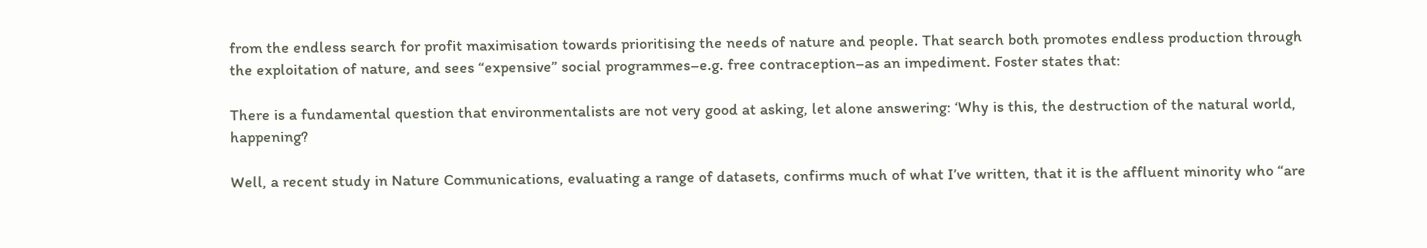from the endless search for profit maximisation towards prioritising the needs of nature and people. That search both promotes endless production through the exploitation of nature, and sees “expensive” social programmes–e.g. free contraception–as an impediment. Foster states that:

There is a fundamental question that environmentalists are not very good at asking, let alone answering: ‘Why is this, the destruction of the natural world, happening?

Well, a recent study in Nature Communications, evaluating a range of datasets, confirms much of what I’ve written, that it is the affluent minority who “are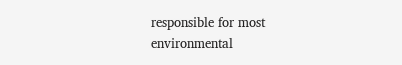responsible for most environmental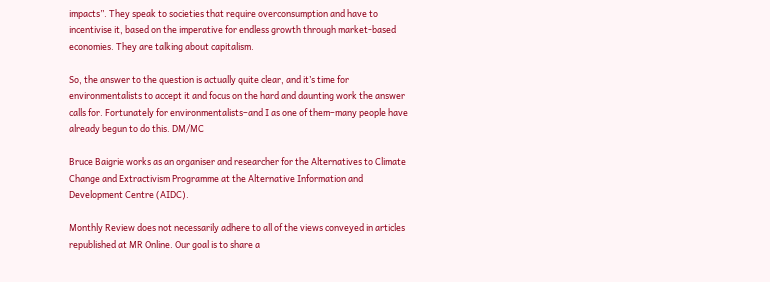impacts”. They speak to societies that require overconsumption and have to incentivise it, based on the imperative for endless growth through market-based economies. They are talking about capitalism.

So, the answer to the question is actually quite clear, and it’s time for environmentalists to accept it and focus on the hard and daunting work the answer calls for. Fortunately for environmentalists–and I as one of them–many people have already begun to do this. DM/MC

Bruce Baigrie works as an organiser and researcher for the Alternatives to Climate Change and Extractivism Programme at the Alternative Information and Development Centre (AIDC).

Monthly Review does not necessarily adhere to all of the views conveyed in articles republished at MR Online. Our goal is to share a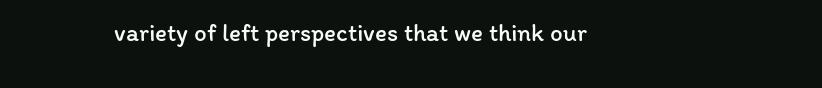variety of left perspectives that we think our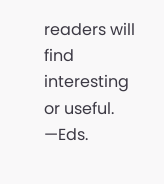readers will find interesting or useful. —Eds.